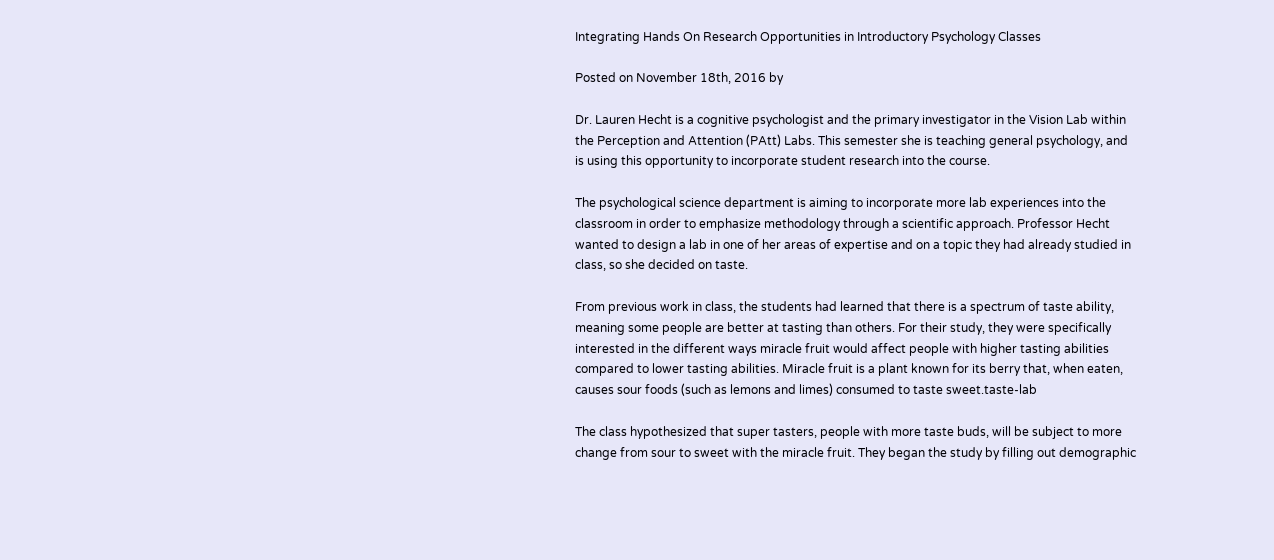Integrating Hands On Research Opportunities in Introductory Psychology Classes

Posted on November 18th, 2016 by

Dr. Lauren Hecht is a cognitive psychologist and the primary investigator in the Vision Lab within the Perception and Attention (PAtt) Labs. This semester she is teaching general psychology, and is using this opportunity to incorporate student research into the course.

The psychological science department is aiming to incorporate more lab experiences into the classroom in order to emphasize methodology through a scientific approach. Professor Hecht wanted to design a lab in one of her areas of expertise and on a topic they had already studied in class, so she decided on taste.

From previous work in class, the students had learned that there is a spectrum of taste ability, meaning some people are better at tasting than others. For their study, they were specifically interested in the different ways miracle fruit would affect people with higher tasting abilities compared to lower tasting abilities. Miracle fruit is a plant known for its berry that, when eaten, causes sour foods (such as lemons and limes) consumed to taste sweet.taste-lab

The class hypothesized that super tasters, people with more taste buds, will be subject to more change from sour to sweet with the miracle fruit. They began the study by filling out demographic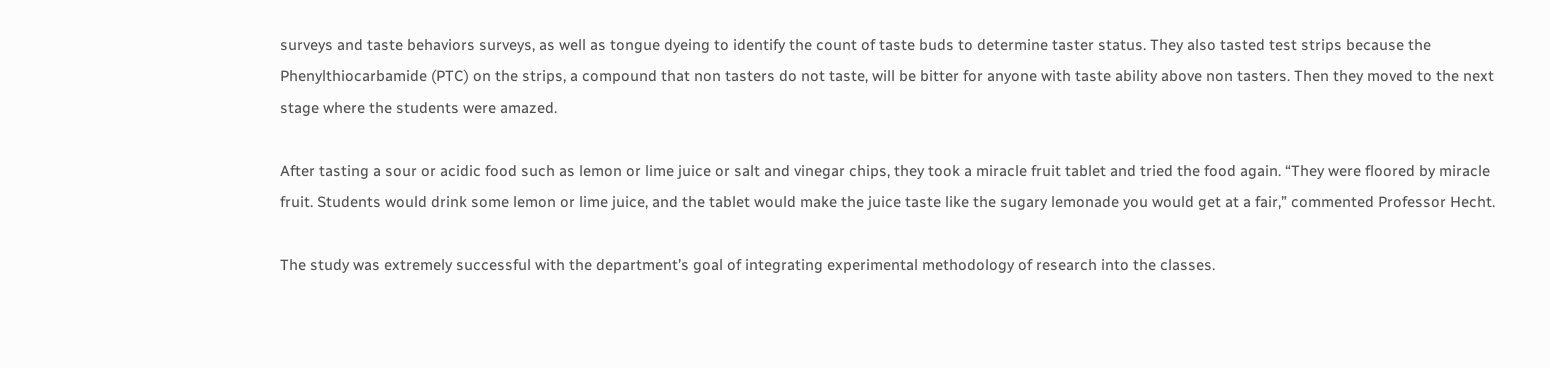surveys and taste behaviors surveys, as well as tongue dyeing to identify the count of taste buds to determine taster status. They also tasted test strips because the Phenylthiocarbamide (PTC) on the strips, a compound that non tasters do not taste, will be bitter for anyone with taste ability above non tasters. Then they moved to the next stage where the students were amazed.

After tasting a sour or acidic food such as lemon or lime juice or salt and vinegar chips, they took a miracle fruit tablet and tried the food again. “They were floored by miracle fruit. Students would drink some lemon or lime juice, and the tablet would make the juice taste like the sugary lemonade you would get at a fair,” commented Professor Hecht.

The study was extremely successful with the department’s goal of integrating experimental methodology of research into the classes.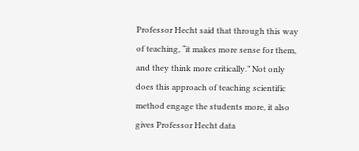Professor Hecht said that through this way of teaching, “it makes more sense for them, and they think more critically.” Not only does this approach of teaching scientific method engage the students more, it also gives Professor Hecht data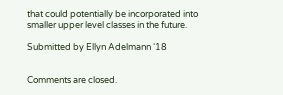that could potentially be incorporated into smaller upper level classes in the future.

Submitted by Ellyn Adelmann ‘18


Comments are closed.